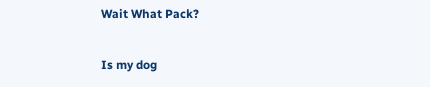Wait What Pack?

Is my dog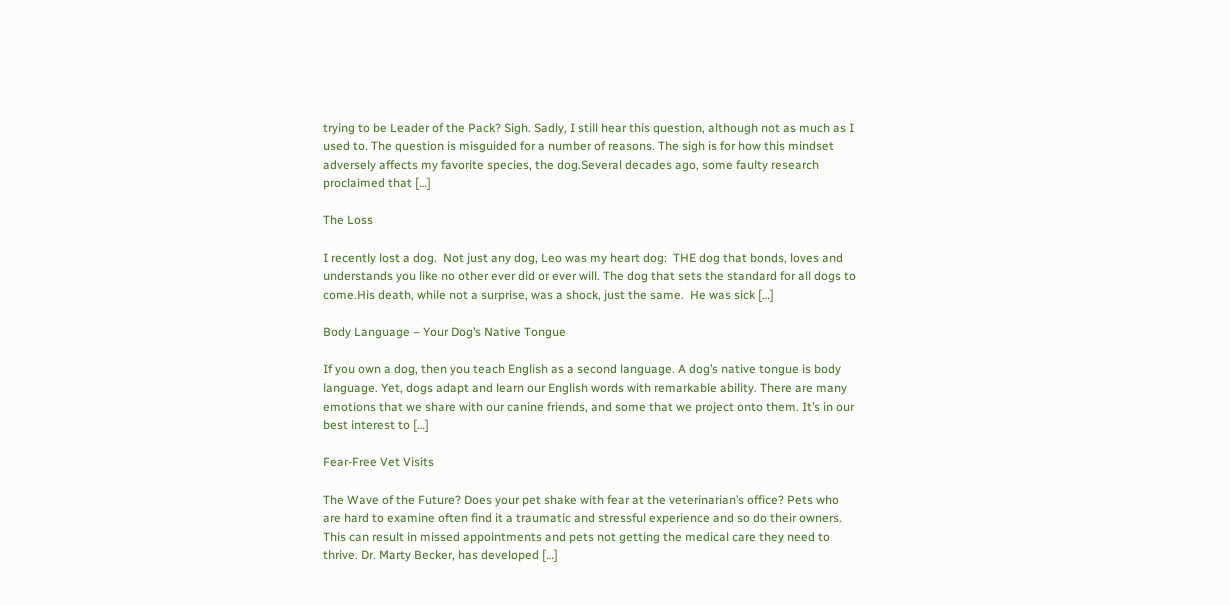trying to be Leader of the Pack? Sigh. Sadly, I still hear this question, although not as much as I used to. The question is misguided for a number of reasons. The sigh is for how this mindset adversely affects my favorite species, the dog.Several decades ago, some faulty research proclaimed that […]

The Loss

I recently lost a dog.  Not just any dog, Leo was my heart dog:  THE dog that bonds, loves and understands you like no other ever did or ever will. The dog that sets the standard for all dogs to come.His death, while not a surprise, was a shock, just the same.  He was sick […]

Body Language – Your Dog’s Native Tongue

If you own a dog, then you teach English as a second language. A dog’s native tongue is body language. Yet, dogs adapt and learn our English words with remarkable ability. There are many emotions that we share with our canine friends, and some that we project onto them. It’s in our best interest to […]

Fear-Free Vet Visits

The Wave of the Future? Does your pet shake with fear at the veterinarian’s office? Pets who are hard to examine often find it a traumatic and stressful experience and so do their owners. This can result in missed appointments and pets not getting the medical care they need to thrive. Dr. Marty Becker, has developed […]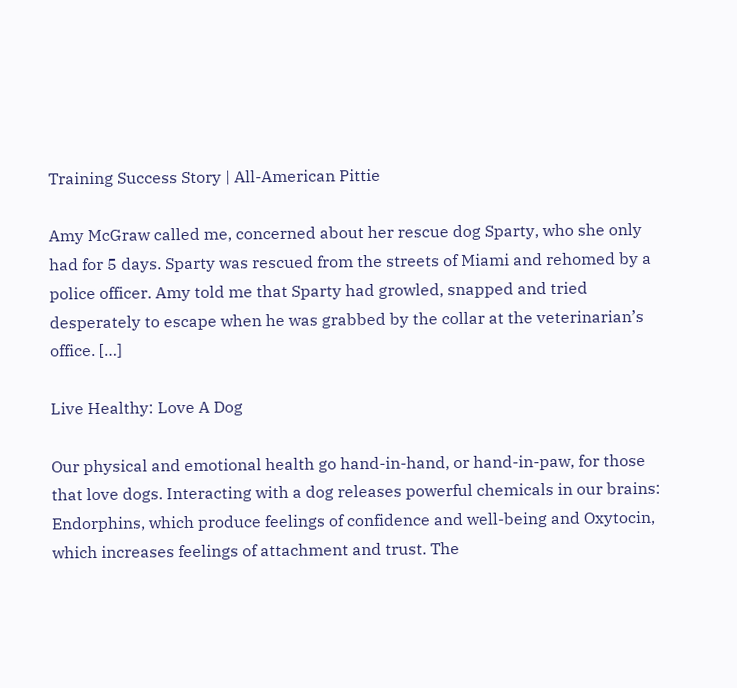Training Success Story | All-American Pittie

Amy McGraw called me, concerned about her rescue dog Sparty, who she only had for 5 days. Sparty was rescued from the streets of Miami and rehomed by a police officer. Amy told me that Sparty had growled, snapped and tried desperately to escape when he was grabbed by the collar at the veterinarian’s office. […]

Live Healthy: Love A Dog

Our physical and emotional health go hand-in-hand, or hand-in-paw, for those that love dogs. Interacting with a dog releases powerful chemicals in our brains: Endorphins, which produce feelings of confidence and well-being and Oxytocin, which increases feelings of attachment and trust. The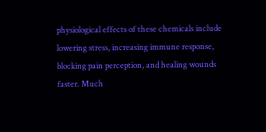physiological effects of these chemicals include lowering stress, increasing immune response, blocking pain perception, and healing wounds faster. Much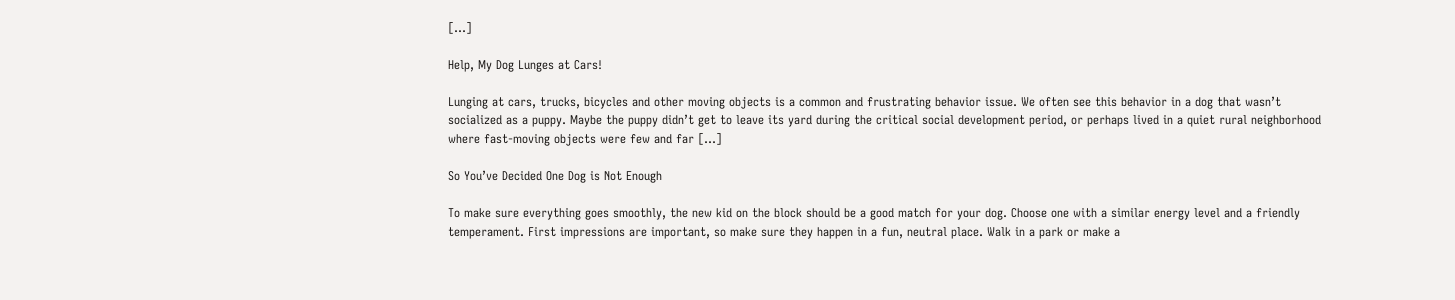[…]

Help, My Dog Lunges at Cars!

Lunging at cars, trucks, bicycles and other moving objects is a common and frustrating behavior issue. We often see this behavior in a dog that wasn’t socialized as a puppy. Maybe the puppy didn’t get to leave its yard during the critical social development period, or perhaps lived in a quiet rural neighborhood where fast-moving objects were few and far […]

So You’ve Decided One Dog is Not Enough

To make sure everything goes smoothly, the new kid on the block should be a good match for your dog. Choose one with a similar energy level and a friendly temperament. First impressions are important, so make sure they happen in a fun, neutral place. Walk in a park or make a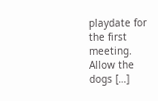playdate for the first meeting. Allow the dogs […]